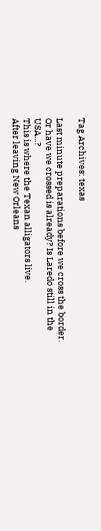Tag Archives: texas

Last minute preparations before we cross the border. Or have we crossed is already? Is Laredo still in the USA...?
This is where the Texan alligators live.
After leaving New Orleans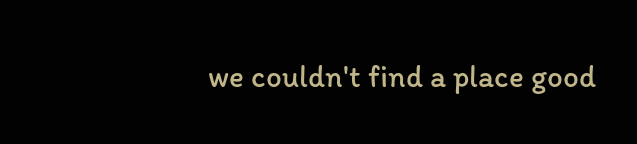we couldn't find a place good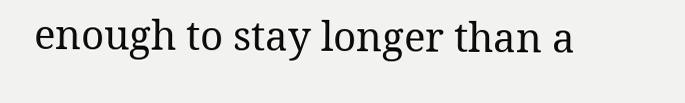enough to stay longer than a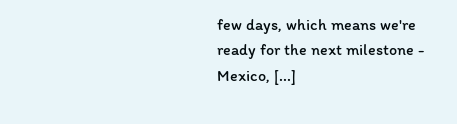few days, which means we're ready for the next milestone - Mexico, [...]